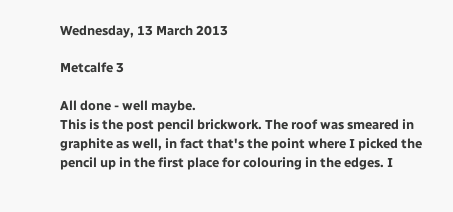Wednesday, 13 March 2013

Metcalfe 3

All done - well maybe.
This is the post pencil brickwork. The roof was smeared in graphite as well, in fact that's the point where I picked the pencil up in the first place for colouring in the edges. I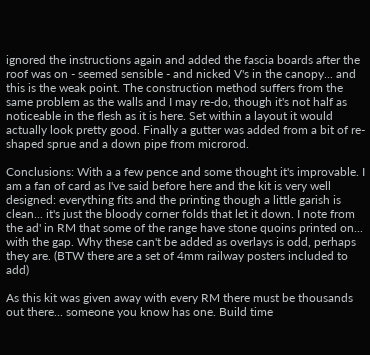ignored the instructions again and added the fascia boards after the roof was on - seemed sensible - and nicked V's in the canopy... and this is the weak point. The construction method suffers from the same problem as the walls and I may re-do, though it's not half as noticeable in the flesh as it is here. Set within a layout it would actually look pretty good. Finally a gutter was added from a bit of re-shaped sprue and a down pipe from microrod.

Conclusions: With a a few pence and some thought it's improvable. I am a fan of card as I've said before here and the kit is very well designed: everything fits and the printing though a little garish is clean... it's just the bloody corner folds that let it down. I note from the ad' in RM that some of the range have stone quoins printed on... with the gap. Why these can't be added as overlays is odd, perhaps they are. (BTW there are a set of 4mm railway posters included to add)

As this kit was given away with every RM there must be thousands out there... someone you know has one. Build time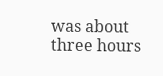was about three hours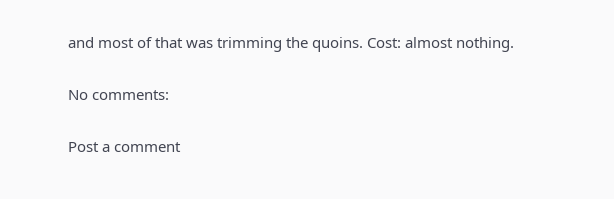and most of that was trimming the quoins. Cost: almost nothing.

No comments:

Post a comment